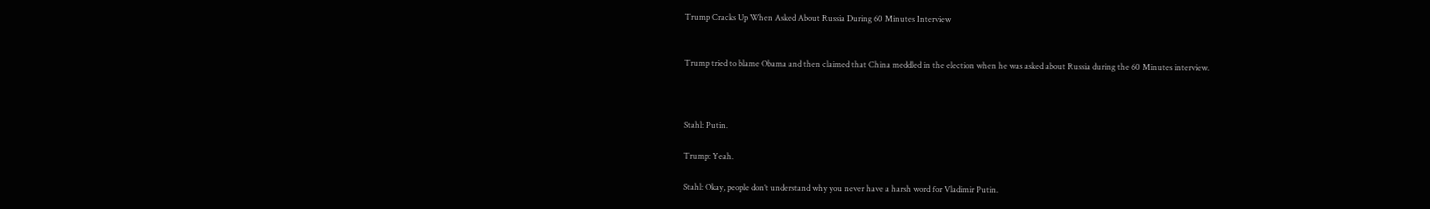Trump Cracks Up When Asked About Russia During 60 Minutes Interview


Trump tried to blame Obama and then claimed that China meddled in the election when he was asked about Russia during the 60 Minutes interview.



Stahl: Putin.

Trump: Yeah.

Stahl: Okay, people don’t understand why you never have a harsh word for Vladimir Putin.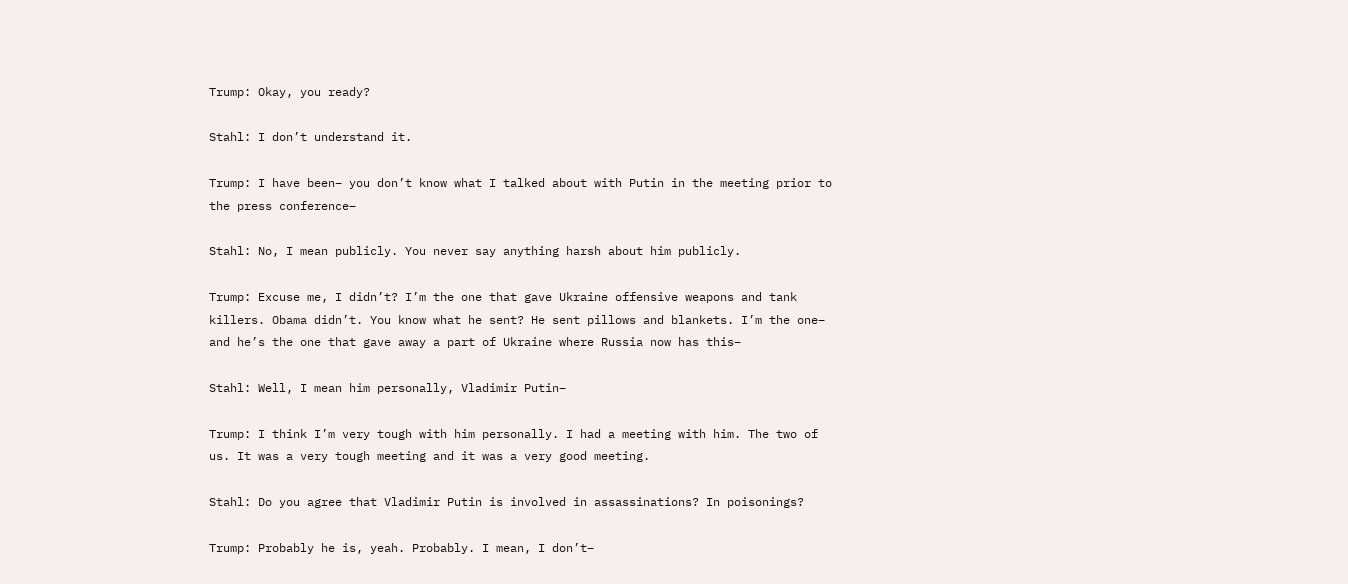Trump: Okay, you ready?

Stahl: I don’t understand it.

Trump: I have been– you don’t know what I talked about with Putin in the meeting prior to the press conference–

Stahl: No, I mean publicly. You never say anything harsh about him publicly.

Trump: Excuse me, I didn’t? I’m the one that gave Ukraine offensive weapons and tank killers. Obama didn’t. You know what he sent? He sent pillows and blankets. I’m the one– and he’s the one that gave away a part of Ukraine where Russia now has this–

Stahl: Well, I mean him personally, Vladimir Putin–

Trump: I think I’m very tough with him personally. I had a meeting with him. The two of us. It was a very tough meeting and it was a very good meeting.

Stahl: Do you agree that Vladimir Putin is involved in assassinations? In poisonings?

Trump: Probably he is, yeah. Probably. I mean, I don’t–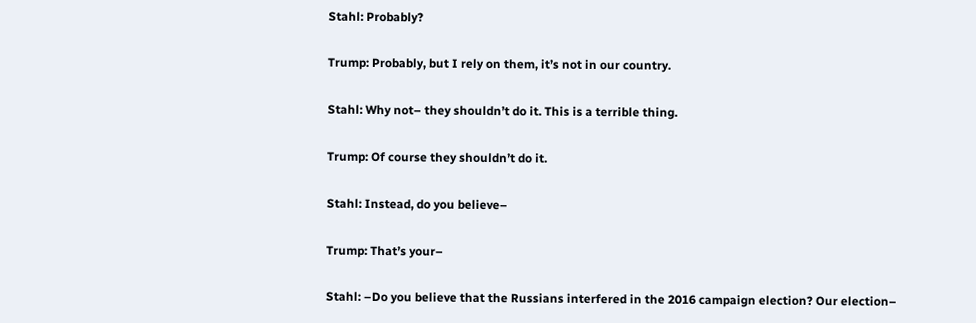Stahl: Probably?

Trump: Probably, but I rely on them, it’s not in our country.

Stahl: Why not– they shouldn’t do it. This is a terrible thing.

Trump: Of course they shouldn’t do it.

Stahl: Instead, do you believe–

Trump: That’s your–

Stahl: –Do you believe that the Russians interfered in the 2016 campaign election? Our election–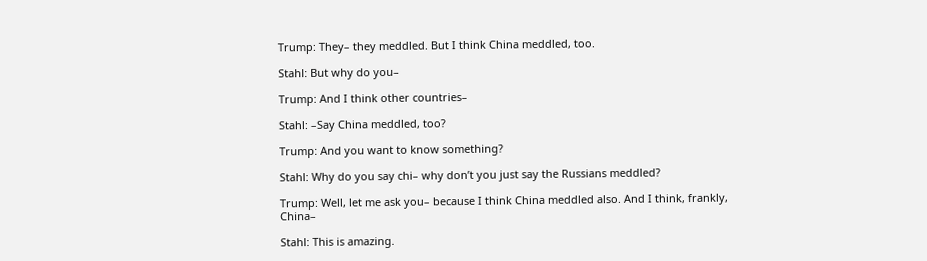Trump: They– they meddled. But I think China meddled, too.

Stahl: But why do you–

Trump: And I think other countries–

Stahl: –Say China meddled, too?

Trump: And you want to know something?

Stahl: Why do you say chi– why don’t you just say the Russians meddled?

Trump: Well, let me ask you– because I think China meddled also. And I think, frankly, China–

Stahl: This is amazing.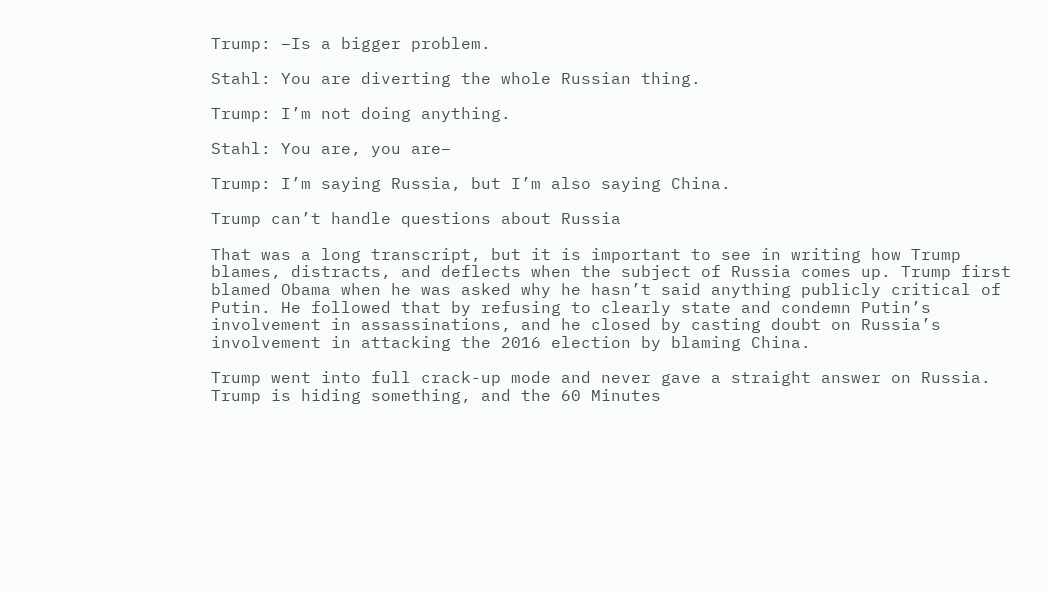Trump: –Is a bigger problem.

Stahl: You are diverting the whole Russian thing.

Trump: I’m not doing anything.

Stahl: You are, you are–

Trump: I’m saying Russia, but I’m also saying China.

Trump can’t handle questions about Russia

That was a long transcript, but it is important to see in writing how Trump blames, distracts, and deflects when the subject of Russia comes up. Trump first blamed Obama when he was asked why he hasn’t said anything publicly critical of Putin. He followed that by refusing to clearly state and condemn Putin’s involvement in assassinations, and he closed by casting doubt on Russia’s involvement in attacking the 2016 election by blaming China.

Trump went into full crack-up mode and never gave a straight answer on Russia. Trump is hiding something, and the 60 Minutes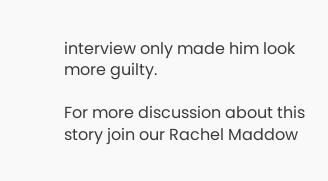interview only made him look more guilty.

For more discussion about this story join our Rachel Maddow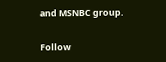and MSNBC group.

Follow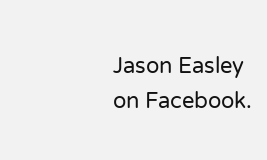Jason Easley on Facebook.